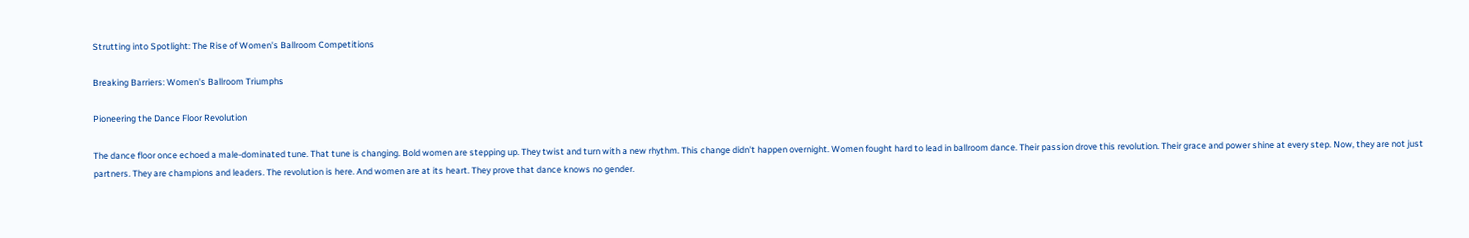Strutting into Spotlight: The Rise of Women's Ballroom Competitions

Breaking Barriers: Women's Ballroom Triumphs

Pioneering the Dance Floor Revolution

The dance floor once echoed a male-dominated tune. That tune is changing. Bold women are stepping up. They twist and turn with a new rhythm. This change didn't happen overnight. Women fought hard to lead in ballroom dance. Their passion drove this revolution. Their grace and power shine at every step. Now, they are not just partners. They are champions and leaders. The revolution is here. And women are at its heart. They prove that dance knows no gender.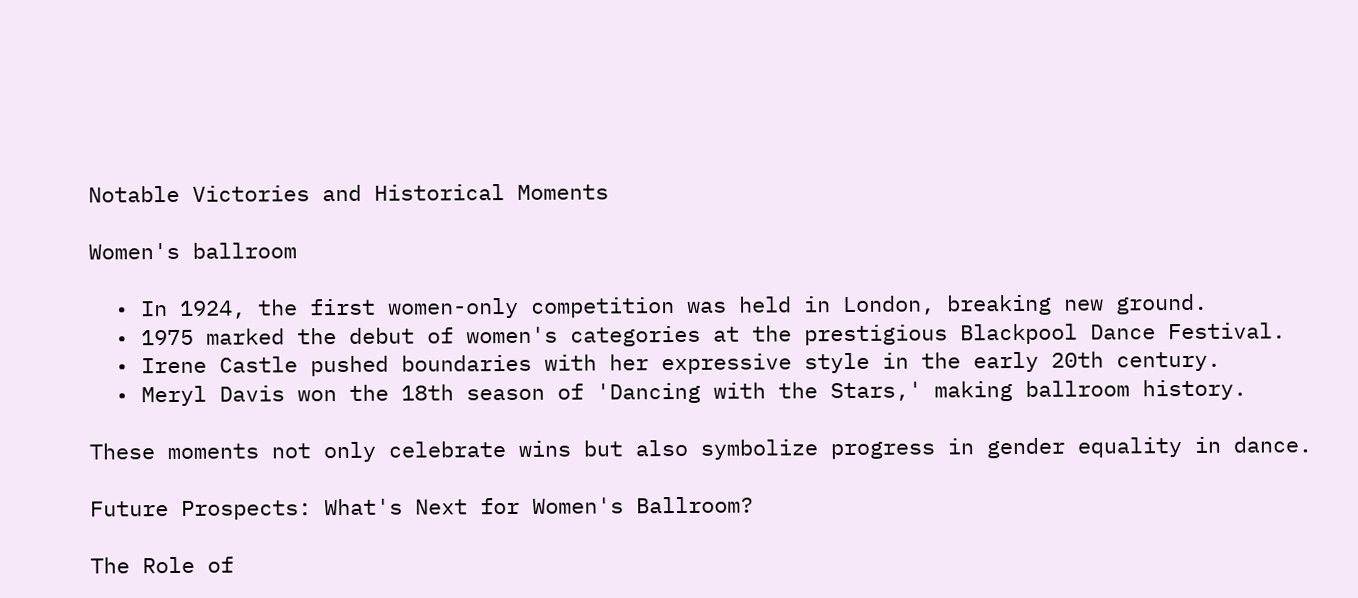Notable Victories and Historical Moments

Women's ballroom

  • In 1924, the first women-only competition was held in London, breaking new ground.
  • 1975 marked the debut of women's categories at the prestigious Blackpool Dance Festival.
  • Irene Castle pushed boundaries with her expressive style in the early 20th century.
  • Meryl Davis won the 18th season of 'Dancing with the Stars,' making ballroom history.

These moments not only celebrate wins but also symbolize progress in gender equality in dance.

Future Prospects: What's Next for Women's Ballroom?

The Role of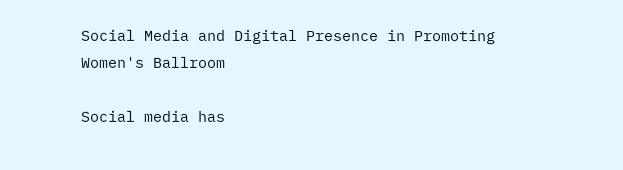Social Media and Digital Presence in Promoting Women's Ballroom

Social media has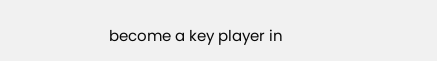become a key player in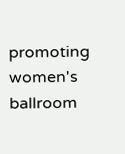promoting women's ballroom